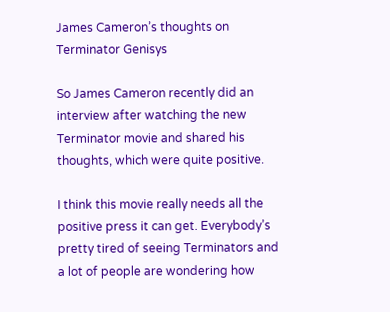James Cameron’s thoughts on Terminator Genisys

So James Cameron recently did an interview after watching the new Terminator movie and shared his thoughts, which were quite positive.

I think this movie really needs all the positive press it can get. Everybody’s pretty tired of seeing Terminators and a lot of people are wondering how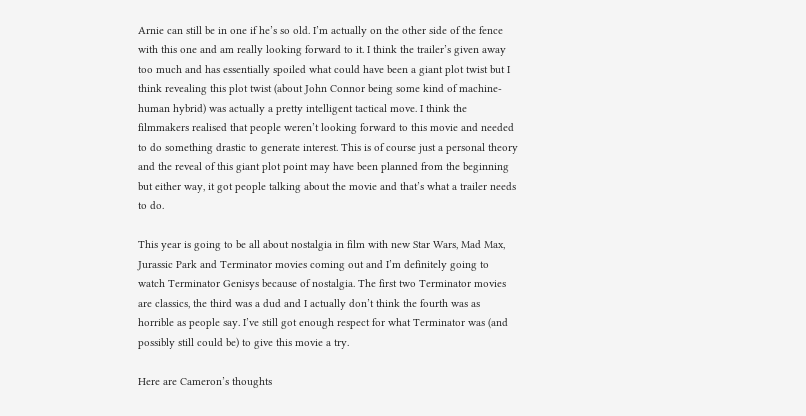Arnie can still be in one if he’s so old. I’m actually on the other side of the fence with this one and am really looking forward to it. I think the trailer’s given away too much and has essentially spoiled what could have been a giant plot twist but I think revealing this plot twist (about John Connor being some kind of machine-human hybrid) was actually a pretty intelligent tactical move. I think the filmmakers realised that people weren’t looking forward to this movie and needed to do something drastic to generate interest. This is of course just a personal theory and the reveal of this giant plot point may have been planned from the beginning but either way, it got people talking about the movie and that’s what a trailer needs to do.

This year is going to be all about nostalgia in film with new Star Wars, Mad Max, Jurassic Park and Terminator movies coming out and I’m definitely going to watch Terminator Genisys because of nostalgia. The first two Terminator movies are classics, the third was a dud and I actually don’t think the fourth was as horrible as people say. I’ve still got enough respect for what Terminator was (and possibly still could be) to give this movie a try.

Here are Cameron’s thoughts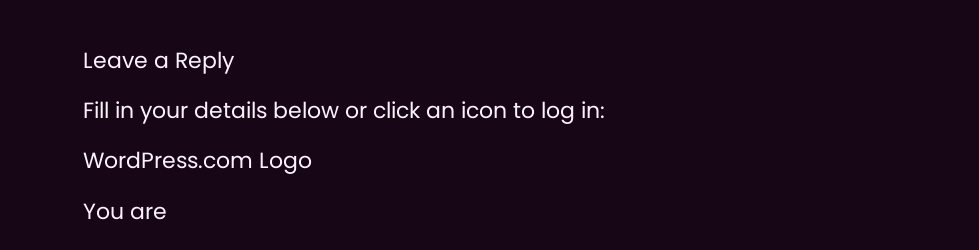Leave a Reply

Fill in your details below or click an icon to log in:

WordPress.com Logo

You are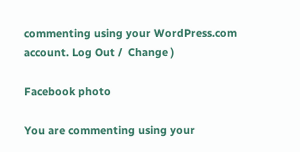commenting using your WordPress.com account. Log Out /  Change )

Facebook photo

You are commenting using your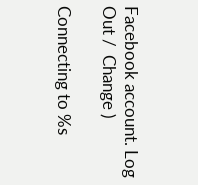Facebook account. Log Out /  Change )

Connecting to %s